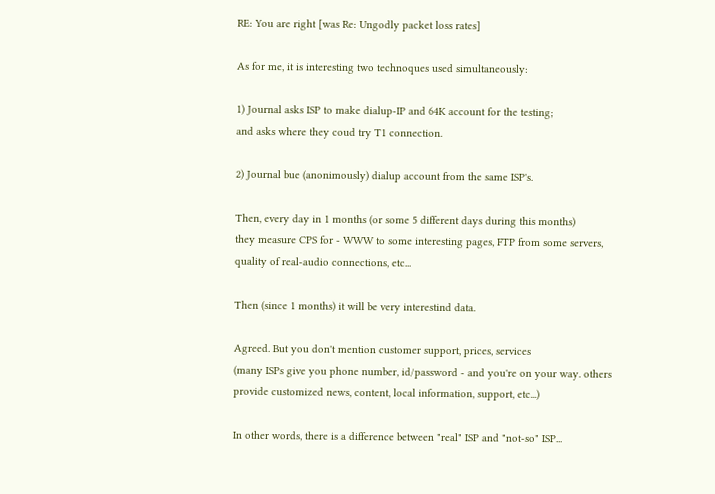RE: You are right [was Re: Ungodly packet loss rates]

As for me, it is interesting two technoques used simultaneously:

1) Journal asks ISP to make dialup-IP and 64K account for the testing;
and asks where they coud try T1 connection.

2) Journal bue (anonimously) dialup account from the same ISP's.

Then, every day in 1 months (or some 5 different days during this months)
they measure CPS for - WWW to some interesting pages, FTP from some servers,
quality of real-audio connections, etc...

Then (since 1 months) it will be very interestind data.

Agreed. But you don't mention customer support, prices, services
(many ISPs give you phone number, id/password - and you're on your way. others
provide customized news, content, local information, support, etc...)

In other words, there is a difference between "real" ISP and "not-so" ISP...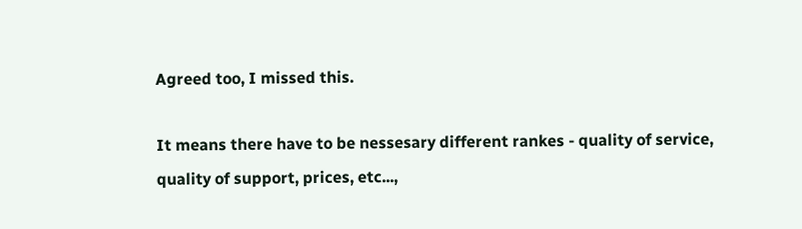Agreed too, I missed this.

It means there have to be nessesary different rankes - quality of service,
quality of support, prices, etc...,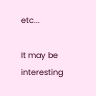etc...

It may be interesting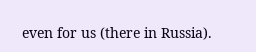even for us (there in Russia).